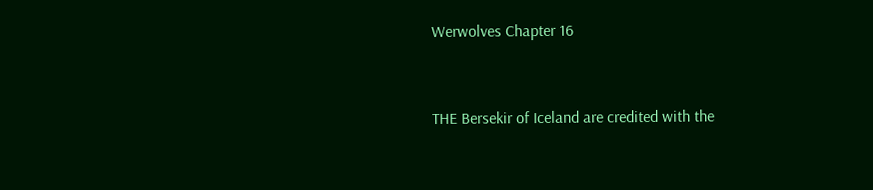Werwolves Chapter 16


THE Bersekir of Iceland are credited with the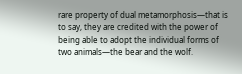rare property of dual metamorphosis—that is to say, they are credited with the power of being able to adopt the individual forms of two animals—the bear and the wolf.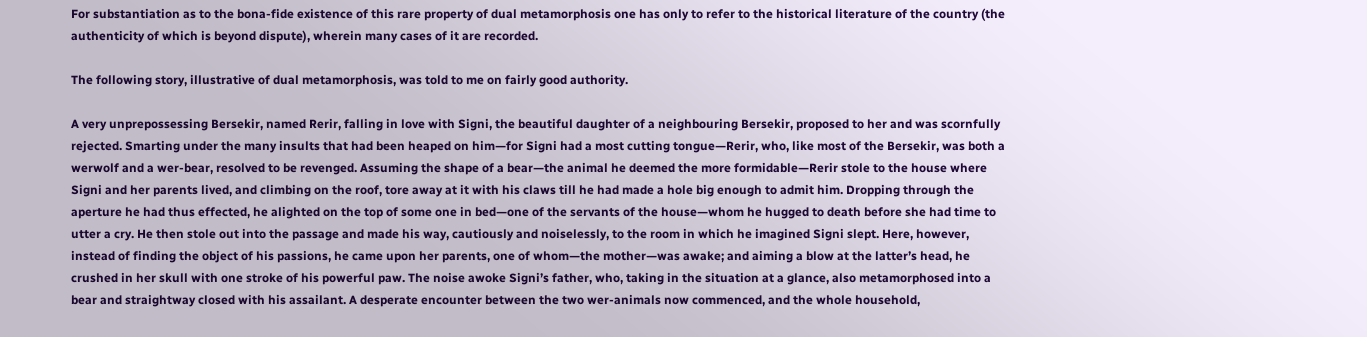For substantiation as to the bona-fide existence of this rare property of dual metamorphosis one has only to refer to the historical literature of the country (the authenticity of which is beyond dispute), wherein many cases of it are recorded.

The following story, illustrative of dual metamorphosis, was told to me on fairly good authority.

A very unprepossessing Bersekir, named Rerir, falling in love with Signi, the beautiful daughter of a neighbouring Bersekir, proposed to her and was scornfully rejected. Smarting under the many insults that had been heaped on him—for Signi had a most cutting tongue—Rerir, who, like most of the Bersekir, was both a werwolf and a wer-bear, resolved to be revenged. Assuming the shape of a bear—the animal he deemed the more formidable—Rerir stole to the house where Signi and her parents lived, and climbing on the roof, tore away at it with his claws till he had made a hole big enough to admit him. Dropping through the aperture he had thus effected, he alighted on the top of some one in bed—one of the servants of the house—whom he hugged to death before she had time to utter a cry. He then stole out into the passage and made his way, cautiously and noiselessly, to the room in which he imagined Signi slept. Here, however, instead of finding the object of his passions, he came upon her parents, one of whom—the mother—was awake; and aiming a blow at the latter’s head, he crushed in her skull with one stroke of his powerful paw. The noise awoke Signi’s father, who, taking in the situation at a glance, also metamorphosed into a bear and straightway closed with his assailant. A desperate encounter between the two wer-animals now commenced, and the whole household,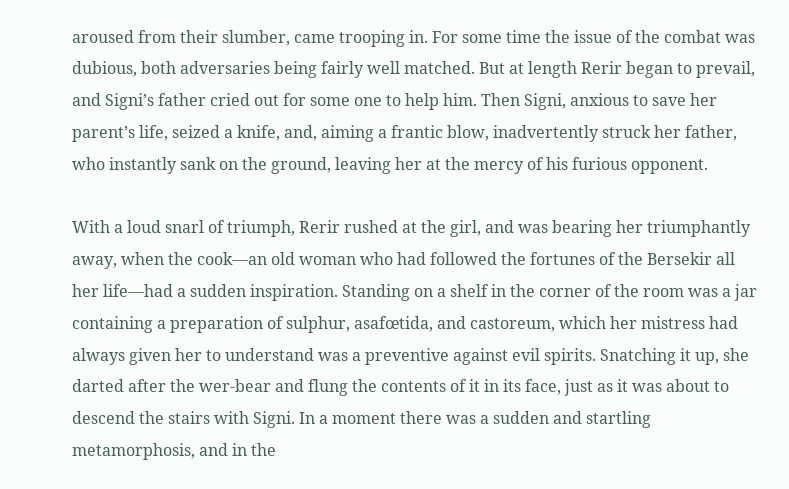aroused from their slumber, came trooping in. For some time the issue of the combat was dubious, both adversaries being fairly well matched. But at length Rerir began to prevail, and Signi’s father cried out for some one to help him. Then Signi, anxious to save her parent’s life, seized a knife, and, aiming a frantic blow, inadvertently struck her father, who instantly sank on the ground, leaving her at the mercy of his furious opponent.

With a loud snarl of triumph, Rerir rushed at the girl, and was bearing her triumphantly away, when the cook—an old woman who had followed the fortunes of the Bersekir all her life—had a sudden inspiration. Standing on a shelf in the corner of the room was a jar containing a preparation of sulphur, asafœtida, and castoreum, which her mistress had always given her to understand was a preventive against evil spirits. Snatching it up, she darted after the wer-bear and flung the contents of it in its face, just as it was about to descend the stairs with Signi. In a moment there was a sudden and startling metamorphosis, and in the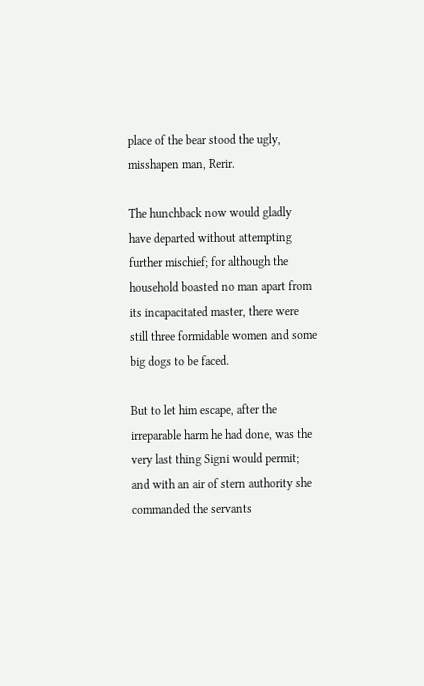place of the bear stood the ugly, misshapen man, Rerir.

The hunchback now would gladly have departed without attempting further mischief; for although the household boasted no man apart from its incapacitated master, there were still three formidable women and some big dogs to be faced.

But to let him escape, after the irreparable harm he had done, was the very last thing Signi would permit; and with an air of stern authority she commanded the servants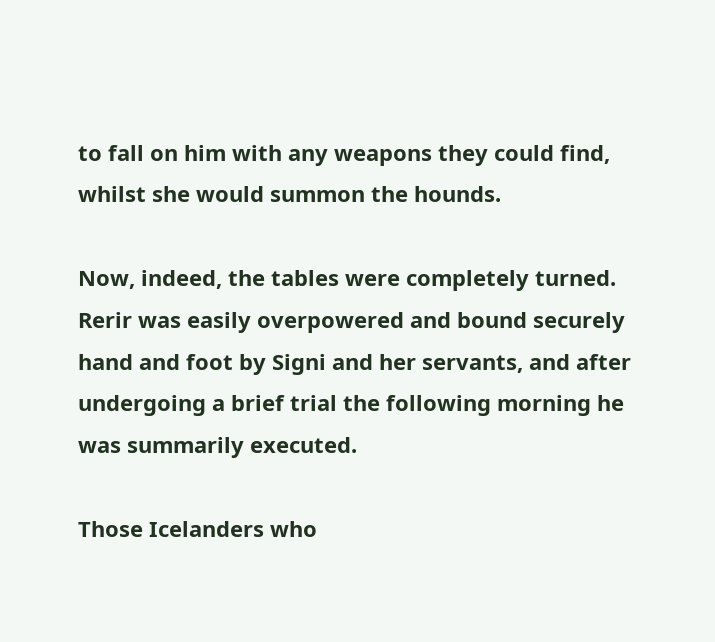to fall on him with any weapons they could find, whilst she would summon the hounds.

Now, indeed, the tables were completely turned. Rerir was easily overpowered and bound securely hand and foot by Signi and her servants, and after undergoing a brief trial the following morning he was summarily executed.

Those Icelanders who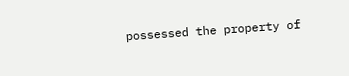possessed the property of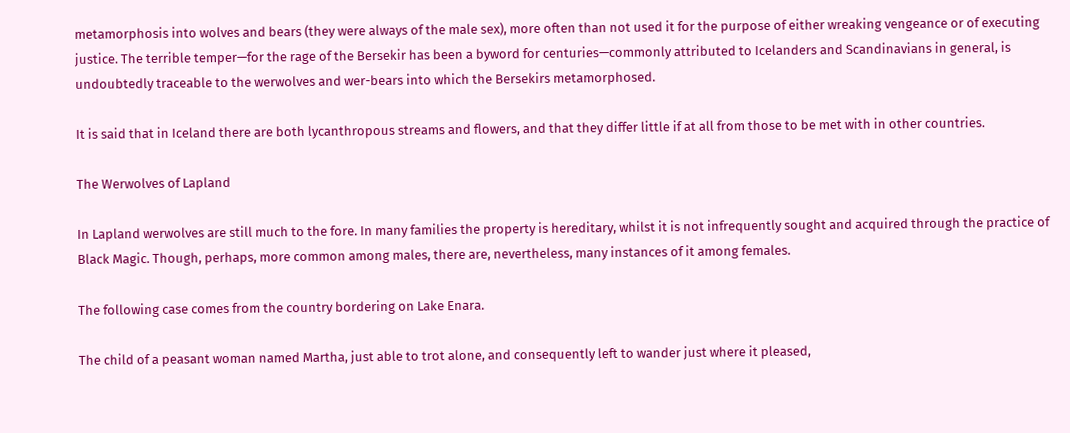metamorphosis into wolves and bears (they were always of the male sex), more often than not used it for the purpose of either wreaking vengeance or of executing justice. The terrible temper—for the rage of the Bersekir has been a byword for centuries—commonly attributed to Icelanders and Scandinavians in general, is undoubtedly traceable to the werwolves and wer-bears into which the Bersekirs metamorphosed.

It is said that in Iceland there are both lycanthropous streams and flowers, and that they differ little if at all from those to be met with in other countries.

The Werwolves of Lapland

In Lapland werwolves are still much to the fore. In many families the property is hereditary, whilst it is not infrequently sought and acquired through the practice of Black Magic. Though, perhaps, more common among males, there are, nevertheless, many instances of it among females.

The following case comes from the country bordering on Lake Enara.

The child of a peasant woman named Martha, just able to trot alone, and consequently left to wander just where it pleased,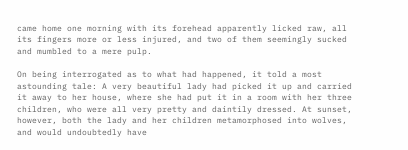came home one morning with its forehead apparently licked raw, all its fingers more or less injured, and two of them seemingly sucked and mumbled to a mere pulp.

On being interrogated as to what had happened, it told a most astounding tale: A very beautiful lady had picked it up and carried it away to her house, where she had put it in a room with her three children, who were all very pretty and daintily dressed. At sunset, however, both the lady and her children metamorphosed into wolves, and would undoubtedly have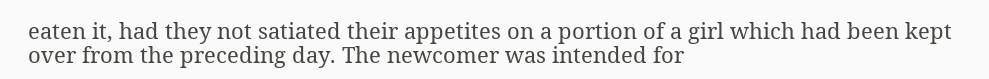eaten it, had they not satiated their appetites on a portion of a girl which had been kept over from the preceding day. The newcomer was intended for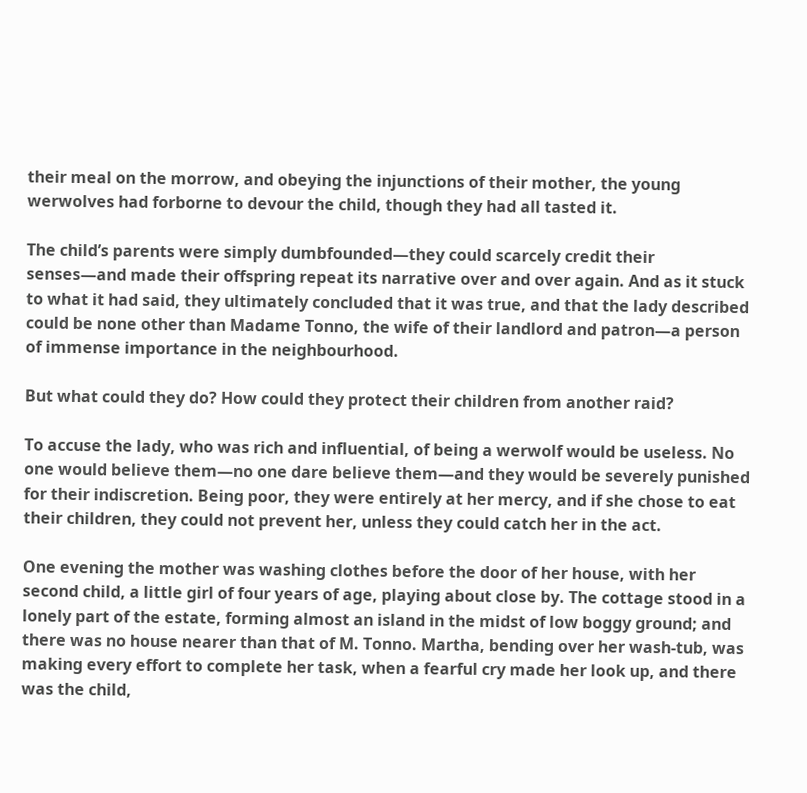their meal on the morrow, and obeying the injunctions of their mother, the young werwolves had forborne to devour the child, though they had all tasted it.

The child’s parents were simply dumbfounded—they could scarcely credit their senses—and made their offspring repeat its narrative over and over again. And as it stuck to what it had said, they ultimately concluded that it was true, and that the lady described could be none other than Madame Tonno, the wife of their landlord and patron—a person of immense importance in the neighbourhood.

But what could they do? How could they protect their children from another raid?

To accuse the lady, who was rich and influential, of being a werwolf would be useless. No one would believe them—no one dare believe them—and they would be severely punished for their indiscretion. Being poor, they were entirely at her mercy, and if she chose to eat their children, they could not prevent her, unless they could catch her in the act.

One evening the mother was washing clothes before the door of her house, with her second child, a little girl of four years of age, playing about close by. The cottage stood in a lonely part of the estate, forming almost an island in the midst of low boggy ground; and there was no house nearer than that of M. Tonno. Martha, bending over her wash-tub, was making every effort to complete her task, when a fearful cry made her look up, and there was the child,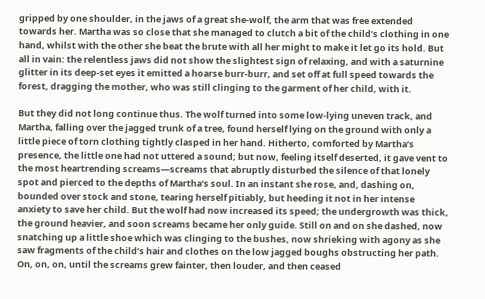gripped by one shoulder, in the jaws of a great she-wolf, the arm that was free extended towards her. Martha was so close that she managed to clutch a bit of the child’s clothing in one hand, whilst with the other she beat the brute with all her might to make it let go its hold. But all in vain: the relentless jaws did not show the slightest sign of relaxing, and with a saturnine glitter in its deep-set eyes it emitted a hoarse burr-burr, and set off at full speed towards the forest, dragging the mother, who was still clinging to the garment of her child, with it.

But they did not long continue thus. The wolf turned into some low-lying uneven track, and Martha, falling over the jagged trunk of a tree, found herself lying on the ground with only a little piece of torn clothing tightly clasped in her hand. Hitherto, comforted by Martha’s presence, the little one had not uttered a sound; but now, feeling itself deserted, it gave vent to the most heartrending screams—screams that abruptly disturbed the silence of that lonely spot and pierced to the depths of Martha’s soul. In an instant she rose, and, dashing on, bounded over stock and stone, tearing herself pitiably, but heeding it not in her intense anxiety to save her child. But the wolf had now increased its speed; the undergrowth was thick, the ground heavier, and soon screams became her only guide. Still on and on she dashed, now snatching up a little shoe which was clinging to the bushes, now shrieking with agony as she saw fragments of the child’s hair and clothes on the low jagged boughs obstructing her path. On, on, on, until the screams grew fainter, then louder, and then ceased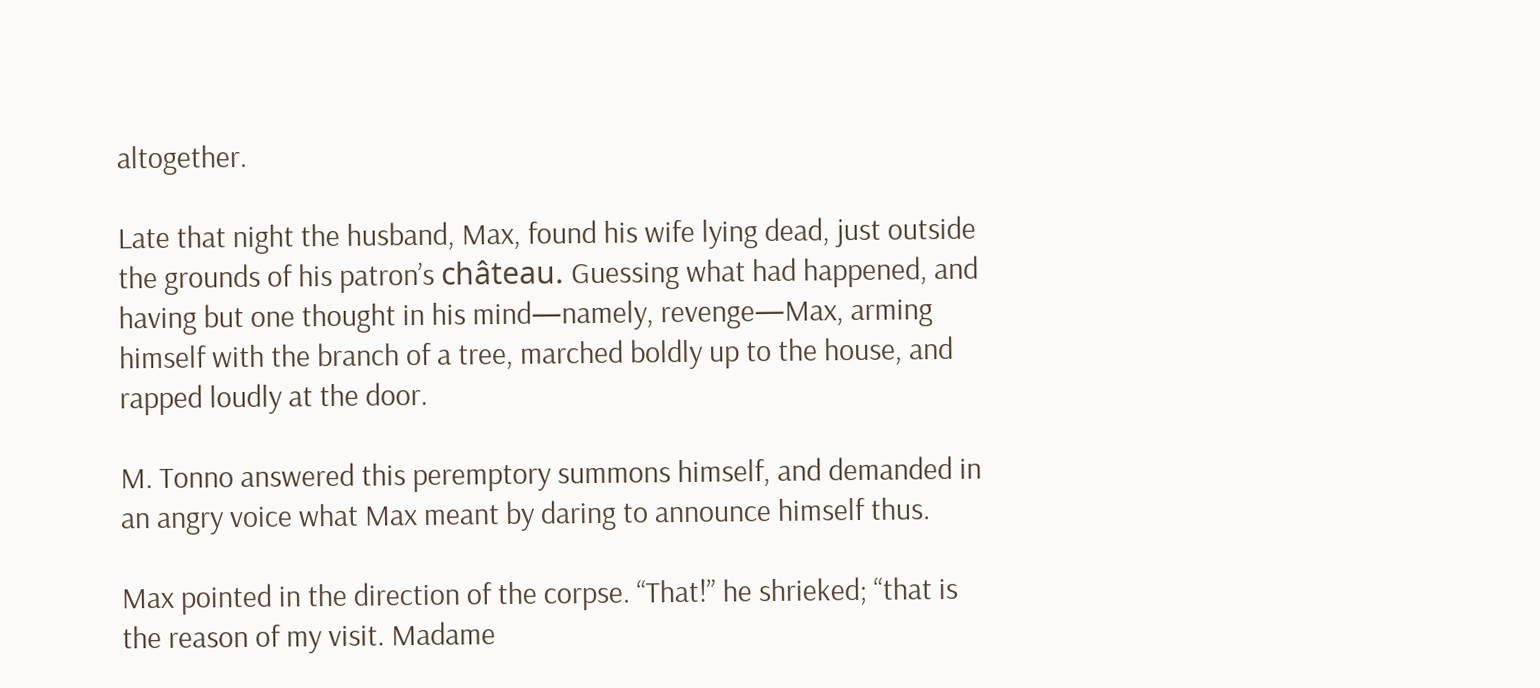altogether.

Late that night the husband, Max, found his wife lying dead, just outside the grounds of his patron’s château. Guessing what had happened, and having but one thought in his mind—namely, revenge—Max, arming himself with the branch of a tree, marched boldly up to the house, and rapped loudly at the door.

M. Tonno answered this peremptory summons himself, and demanded in an angry voice what Max meant by daring to announce himself thus.

Max pointed in the direction of the corpse. “That!” he shrieked; “that is the reason of my visit. Madame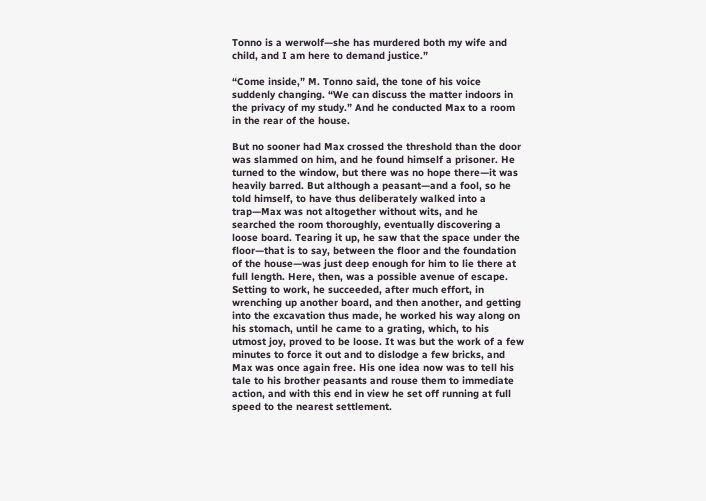Tonno is a werwolf—she has murdered both my wife and child, and I am here to demand justice.”

“Come inside,” M. Tonno said, the tone of his voice suddenly changing. “We can discuss the matter indoors in the privacy of my study.” And he conducted Max to a room in the rear of the house.

But no sooner had Max crossed the threshold than the door was slammed on him, and he found himself a prisoner. He turned to the window, but there was no hope there—it was heavily barred. But although a peasant—and a fool, so he told himself, to have thus deliberately walked into a trap—Max was not altogether without wits, and he searched the room thoroughly, eventually discovering a loose board. Tearing it up, he saw that the space under the floor—that is to say, between the floor and the foundation of the house—was just deep enough for him to lie there at full length. Here, then, was a possible avenue of escape. Setting to work, he succeeded, after much effort, in wrenching up another board, and then another, and getting into the excavation thus made, he worked his way along on his stomach, until he came to a grating, which, to his utmost joy, proved to be loose. It was but the work of a few minutes to force it out and to dislodge a few bricks, and Max was once again free. His one idea now was to tell his tale to his brother peasants and rouse them to immediate action, and with this end in view he set off running at full speed to the nearest settlement.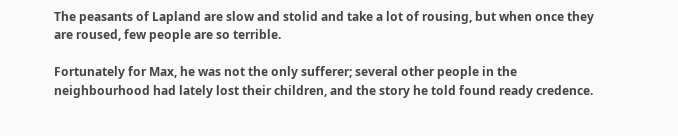The peasants of Lapland are slow and stolid and take a lot of rousing, but when once they are roused, few people are so terrible.

Fortunately for Max, he was not the only sufferer; several other people in the neighbourhood had lately lost their children, and the story he told found ready credence.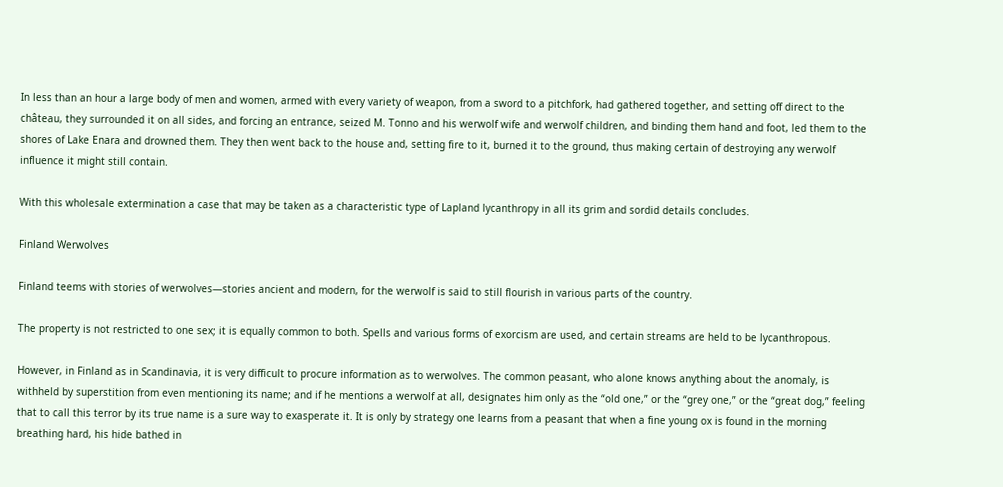In less than an hour a large body of men and women, armed with every variety of weapon, from a sword to a pitchfork, had gathered together, and setting off direct to the château, they surrounded it on all sides, and forcing an entrance, seized M. Tonno and his werwolf wife and werwolf children, and binding them hand and foot, led them to the shores of Lake Enara and drowned them. They then went back to the house and, setting fire to it, burned it to the ground, thus making certain of destroying any werwolf influence it might still contain.

With this wholesale extermination a case that may be taken as a characteristic type of Lapland lycanthropy in all its grim and sordid details concludes.

Finland Werwolves

Finland teems with stories of werwolves—stories ancient and modern, for the werwolf is said to still flourish in various parts of the country.

The property is not restricted to one sex; it is equally common to both. Spells and various forms of exorcism are used, and certain streams are held to be lycanthropous.

However, in Finland as in Scandinavia, it is very difficult to procure information as to werwolves. The common peasant, who alone knows anything about the anomaly, is withheld by superstition from even mentioning its name; and if he mentions a werwolf at all, designates him only as the “old one,” or the “grey one,” or the “great dog,” feeling that to call this terror by its true name is a sure way to exasperate it. It is only by strategy one learns from a peasant that when a fine young ox is found in the morning breathing hard, his hide bathed in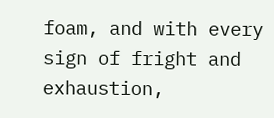foam, and with every sign of fright and exhaustion,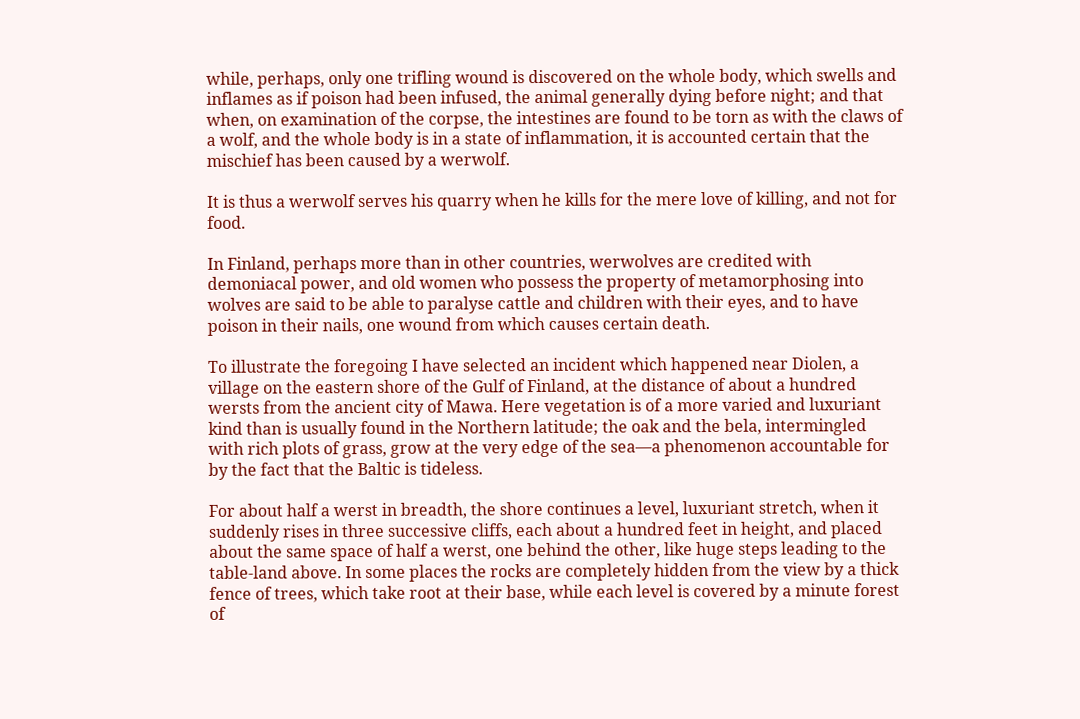while, perhaps, only one trifling wound is discovered on the whole body, which swells and inflames as if poison had been infused, the animal generally dying before night; and that when, on examination of the corpse, the intestines are found to be torn as with the claws of a wolf, and the whole body is in a state of inflammation, it is accounted certain that the mischief has been caused by a werwolf.

It is thus a werwolf serves his quarry when he kills for the mere love of killing, and not for food.

In Finland, perhaps more than in other countries, werwolves are credited with demoniacal power, and old women who possess the property of metamorphosing into wolves are said to be able to paralyse cattle and children with their eyes, and to have poison in their nails, one wound from which causes certain death.

To illustrate the foregoing I have selected an incident which happened near Diolen, a village on the eastern shore of the Gulf of Finland, at the distance of about a hundred wersts from the ancient city of Mawa. Here vegetation is of a more varied and luxuriant kind than is usually found in the Northern latitude; the oak and the bela, intermingled with rich plots of grass, grow at the very edge of the sea—a phenomenon accountable for by the fact that the Baltic is tideless.

For about half a werst in breadth, the shore continues a level, luxuriant stretch, when it suddenly rises in three successive cliffs, each about a hundred feet in height, and placed about the same space of half a werst, one behind the other, like huge steps leading to the table-land above. In some places the rocks are completely hidden from the view by a thick fence of trees, which take root at their base, while each level is covered by a minute forest of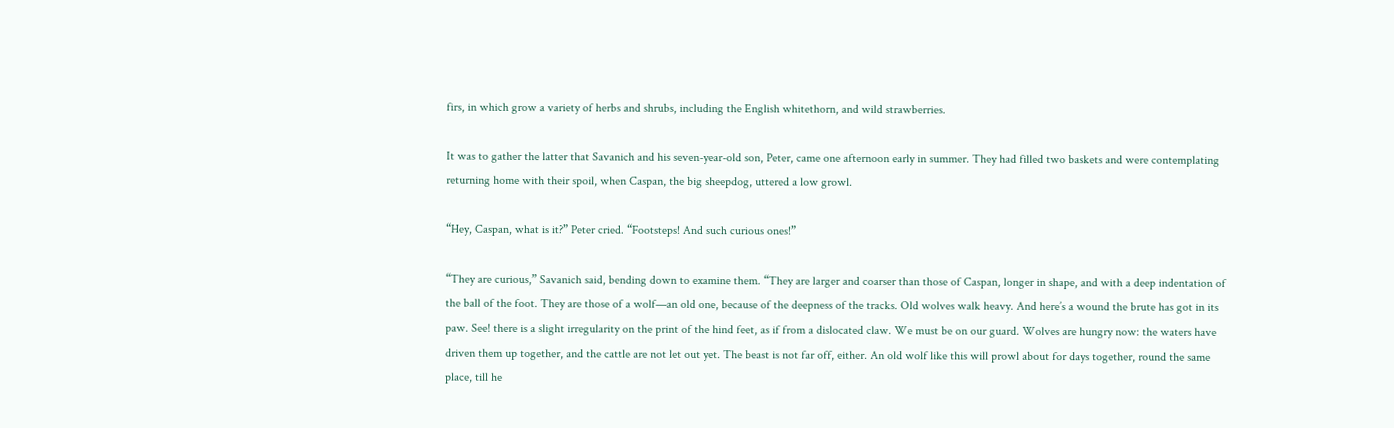firs, in which grow a variety of herbs and shrubs, including the English whitethorn, and wild strawberries.

It was to gather the latter that Savanich and his seven-year-old son, Peter, came one afternoon early in summer. They had filled two baskets and were contemplating returning home with their spoil, when Caspan, the big sheepdog, uttered a low growl.

“Hey, Caspan, what is it?” Peter cried. “Footsteps! And such curious ones!”

“They are curious,” Savanich said, bending down to examine them. “They are larger and coarser than those of Caspan, longer in shape, and with a deep indentation of the ball of the foot. They are those of a wolf—an old one, because of the deepness of the tracks. Old wolves walk heavy. And here’s a wound the brute has got in its paw. See! there is a slight irregularity on the print of the hind feet, as if from a dislocated claw. We must be on our guard. Wolves are hungry now: the waters have driven them up together, and the cattle are not let out yet. The beast is not far off, either. An old wolf like this will prowl about for days together, round the same place, till he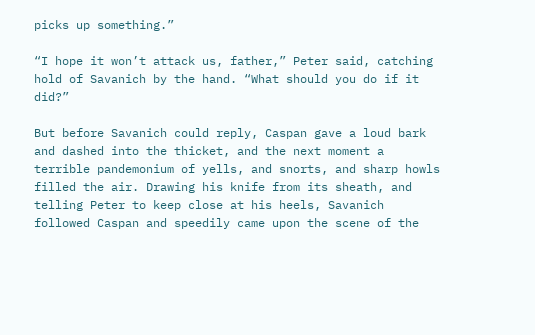picks up something.”

“I hope it won’t attack us, father,” Peter said, catching hold of Savanich by the hand. “What should you do if it did?”

But before Savanich could reply, Caspan gave a loud bark and dashed into the thicket, and the next moment a terrible pandemonium of yells, and snorts, and sharp howls filled the air. Drawing his knife from its sheath, and telling Peter to keep close at his heels, Savanich followed Caspan and speedily came upon the scene of the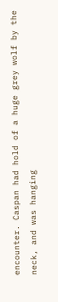encounter. Caspan had hold of a huge grey wolf by the neck, and was hanging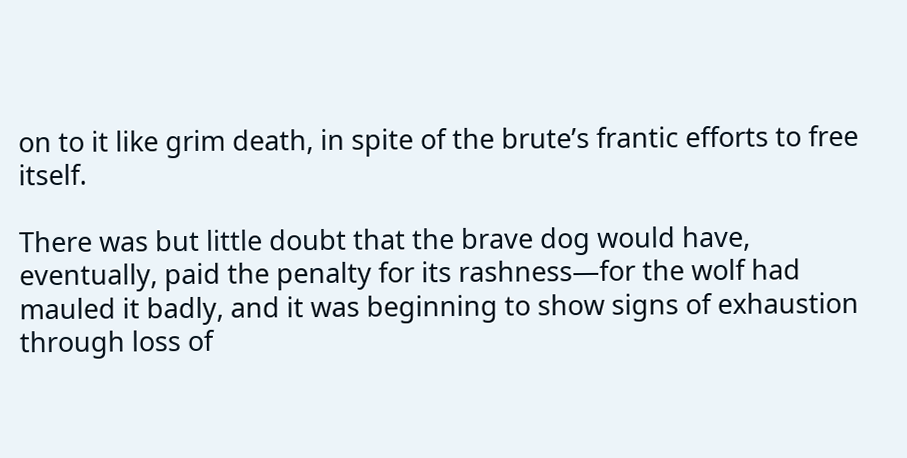on to it like grim death, in spite of the brute’s frantic efforts to free itself.

There was but little doubt that the brave dog would have, eventually, paid the penalty for its rashness—for the wolf had mauled it badly, and it was beginning to show signs of exhaustion through loss of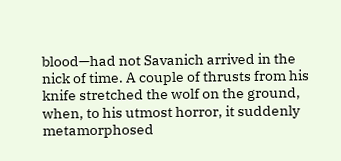blood—had not Savanich arrived in the nick of time. A couple of thrusts from his knife stretched the wolf on the ground, when, to his utmost horror, it suddenly metamorphosed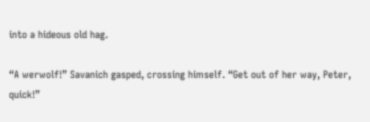into a hideous old hag.

“A werwolf!” Savanich gasped, crossing himself. “Get out of her way, Peter, quick!”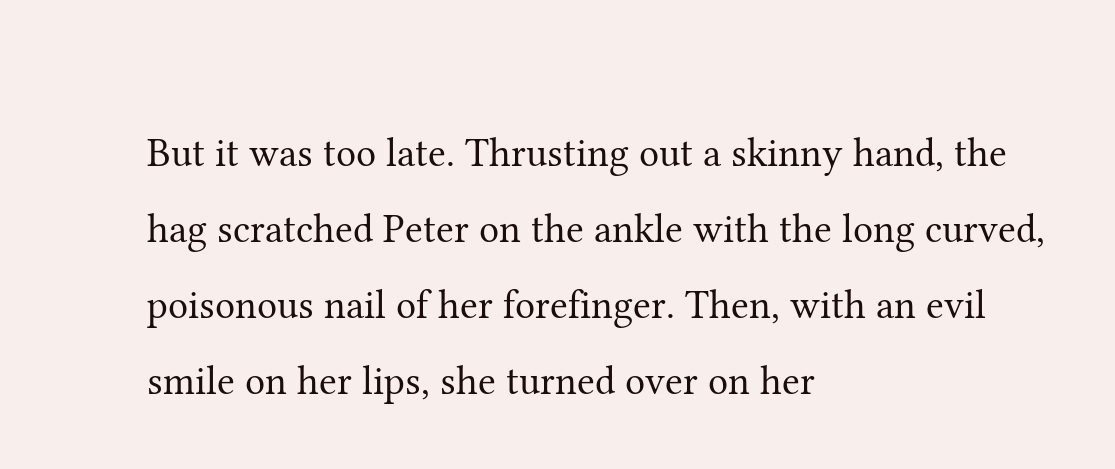But it was too late. Thrusting out a skinny hand, the hag scratched Peter on the ankle with the long curved, poisonous nail of her forefinger. Then, with an evil smile on her lips, she turned over on her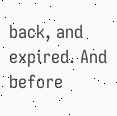back, and expired. And before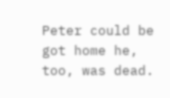Peter could be got home he, too, was dead.